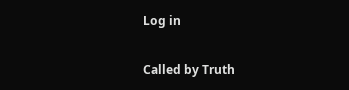Log in

Called by Truth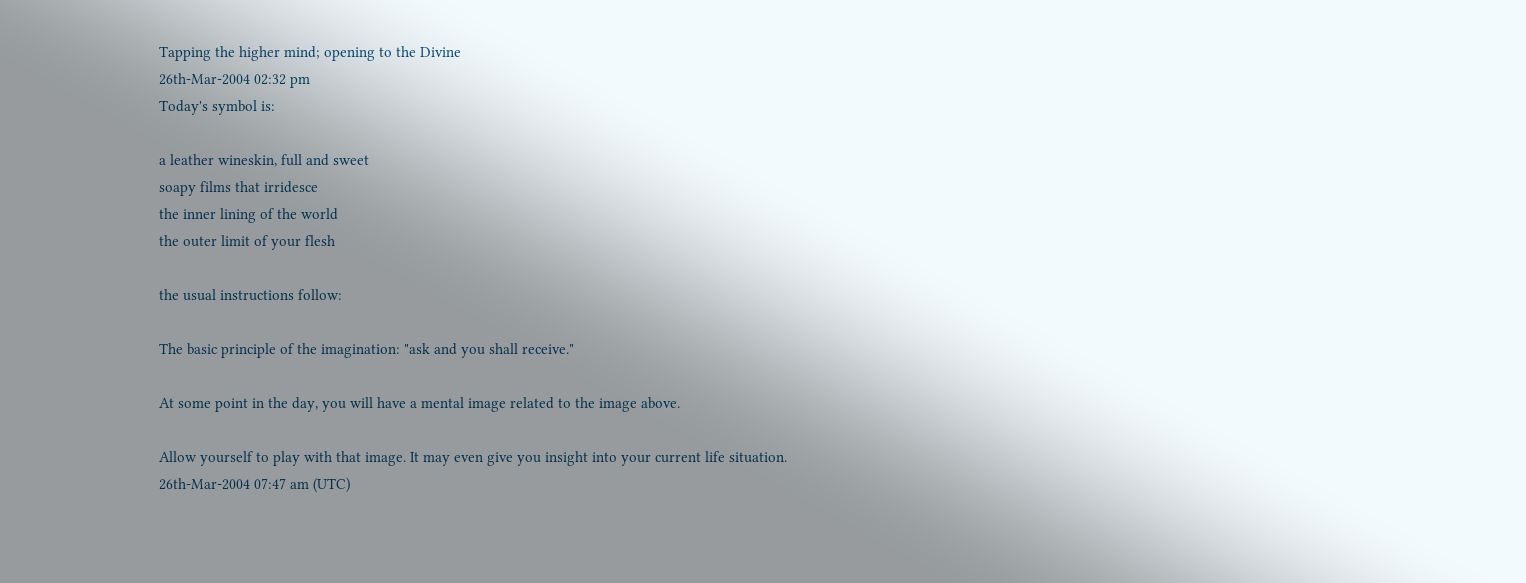Tapping the higher mind; opening to the Divine
26th-Mar-2004 02:32 pm
Today's symbol is:

a leather wineskin, full and sweet
soapy films that irridesce
the inner lining of the world
the outer limit of your flesh

the usual instructions follow:

The basic principle of the imagination: "ask and you shall receive."

At some point in the day, you will have a mental image related to the image above.

Allow yourself to play with that image. It may even give you insight into your current life situation.
26th-Mar-2004 07:47 am (UTC)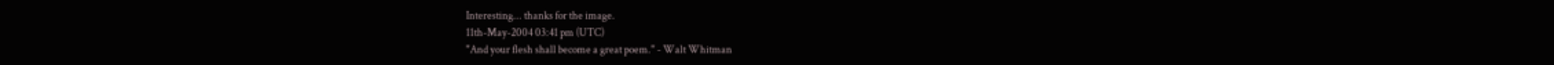Interesting... thanks for the image.
11th-May-2004 03:41 pm (UTC)
"And your flesh shall become a great poem." - Walt Whitman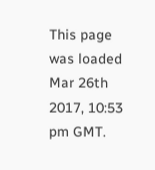This page was loaded Mar 26th 2017, 10:53 pm GMT.